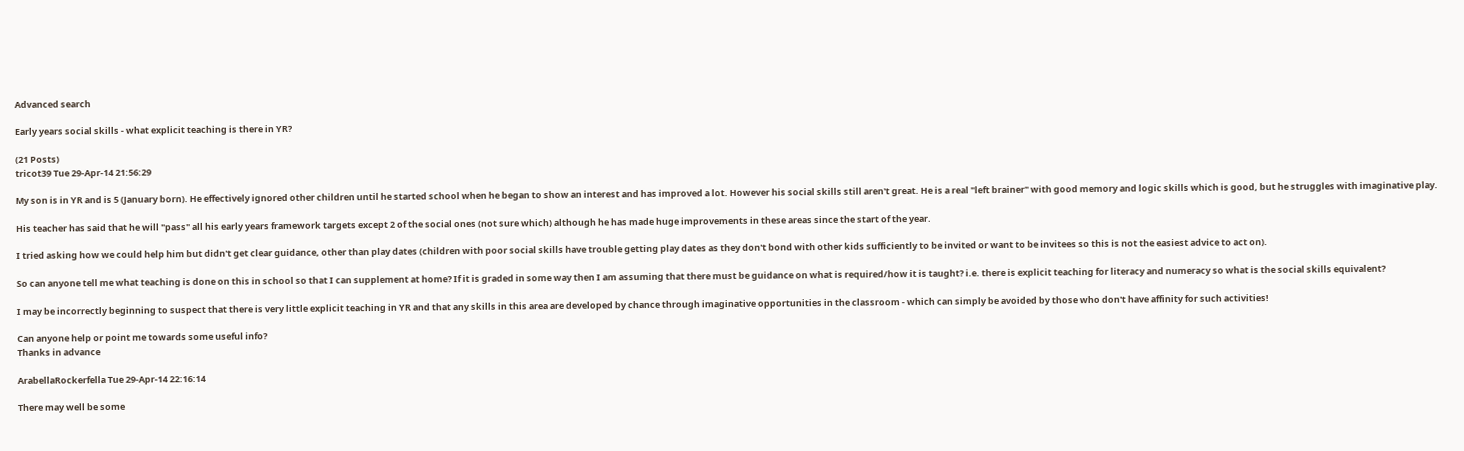Advanced search

Early years social skills - what explicit teaching is there in YR?

(21 Posts)
tricot39 Tue 29-Apr-14 21:56:29

My son is in YR and is 5 (January born). He effectively ignored other children until he started school when he began to show an interest and has improved a lot. However his social skills still aren't great. He is a real "left brainer" with good memory and logic skills which is good, but he struggles with imaginative play.

His teacher has said that he will "pass" all his early years framework targets except 2 of the social ones (not sure which) although he has made huge improvements in these areas since the start of the year.

I tried asking how we could help him but didn't get clear guidance, other than play dates (children with poor social skills have trouble getting play dates as they don't bond with other kids sufficiently to be invited or want to be invitees so this is not the easiest advice to act on).

So can anyone tell me what teaching is done on this in school so that I can supplement at home? If it is graded in some way then I am assuming that there must be guidance on what is required/how it is taught? i.e. there is explicit teaching for literacy and numeracy so what is the social skills equivalent?

I may be incorrectly beginning to suspect that there is very little explicit teaching in YR and that any skills in this area are developed by chance through imaginative opportunities in the classroom - which can simply be avoided by those who don't have affinity for such activities!

Can anyone help or point me towards some useful info?
Thanks in advance

ArabellaRockerfella Tue 29-Apr-14 22:16:14

There may well be some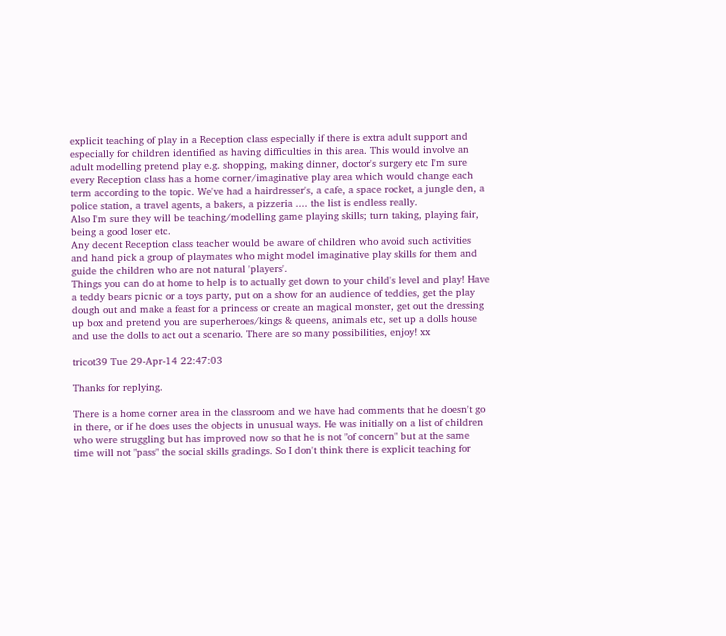explicit teaching of play in a Reception class especially if there is extra adult support and especially for children identified as having difficulties in this area. This would involve an adult modelling pretend play e.g. shopping, making dinner, doctor's surgery etc I'm sure every Reception class has a home corner/imaginative play area which would change each term according to the topic. We've had a hairdresser's, a cafe, a space rocket, a jungle den, a police station, a travel agents, a bakers, a pizzeria .... the list is endless really.
Also I'm sure they will be teaching/modelling game playing skills; turn taking, playing fair, being a good loser etc.
Any decent Reception class teacher would be aware of children who avoid such activities and hand pick a group of playmates who might model imaginative play skills for them and guide the children who are not natural 'players'.
Things you can do at home to help is to actually get down to your child's level and play! Have a teddy bears picnic or a toys party, put on a show for an audience of teddies, get the play dough out and make a feast for a princess or create an magical monster, get out the dressing up box and pretend you are superheroes/kings & queens, animals etc, set up a dolls house and use the dolls to act out a scenario. There are so many possibilities, enjoy! xx

tricot39 Tue 29-Apr-14 22:47:03

Thanks for replying.

There is a home corner area in the classroom and we have had comments that he doesn't go in there, or if he does uses the objects in unusual ways. He was initially on a list of children who were struggling but has improved now so that he is not "of concern" but at the same time will not "pass" the social skills gradings. So I don't think there is explicit teaching for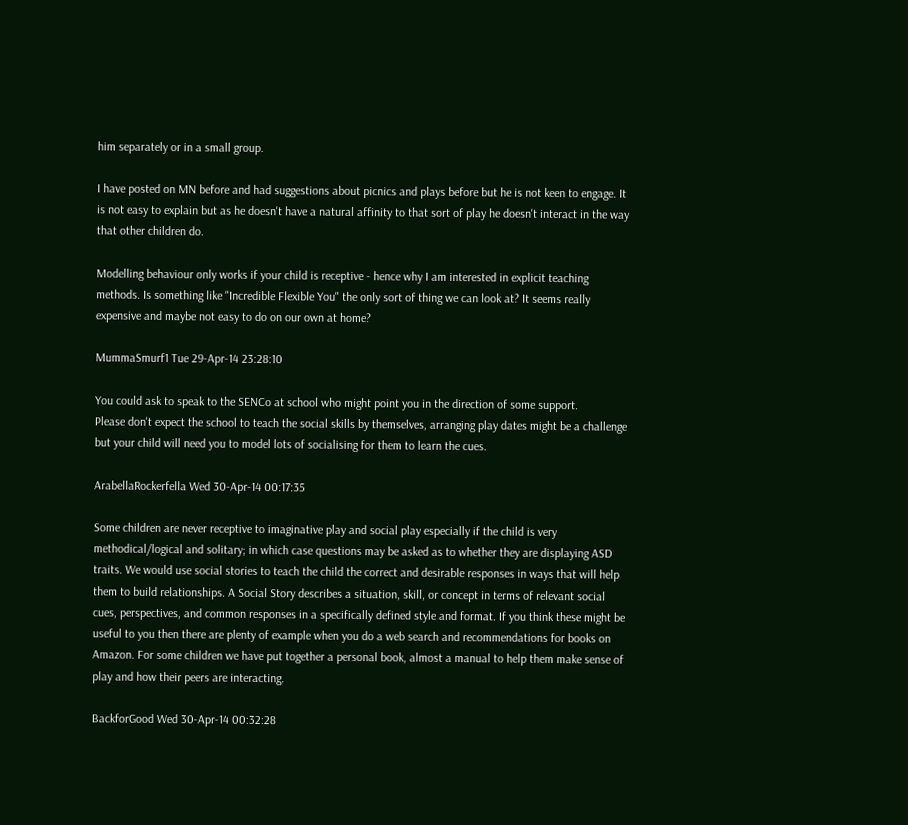him separately or in a small group.

I have posted on MN before and had suggestions about picnics and plays before but he is not keen to engage. It is not easy to explain but as he doesn't have a natural affinity to that sort of play he doesn't interact in the way that other children do.

Modelling behaviour only works if your child is receptive - hence why I am interested in explicit teaching methods. Is something like "Incredible Flexible You" the only sort of thing we can look at? It seems really expensive and maybe not easy to do on our own at home?

MummaSmurf1 Tue 29-Apr-14 23:28:10

You could ask to speak to the SENCo at school who might point you in the direction of some support.
Please don't expect the school to teach the social skills by themselves, arranging play dates might be a challenge but your child will need you to model lots of socialising for them to learn the cues.

ArabellaRockerfella Wed 30-Apr-14 00:17:35

Some children are never receptive to imaginative play and social play especially if the child is very methodical/logical and solitary; in which case questions may be asked as to whether they are displaying ASD traits. We would use social stories to teach the child the correct and desirable responses in ways that will help them to build relationships. A Social Story describes a situation, skill, or concept in terms of relevant social cues, perspectives, and common responses in a specifically defined style and format. If you think these might be useful to you then there are plenty of example when you do a web search and recommendations for books on Amazon. For some children we have put together a personal book, almost a manual to help them make sense of play and how their peers are interacting.

BackforGood Wed 30-Apr-14 00:32:28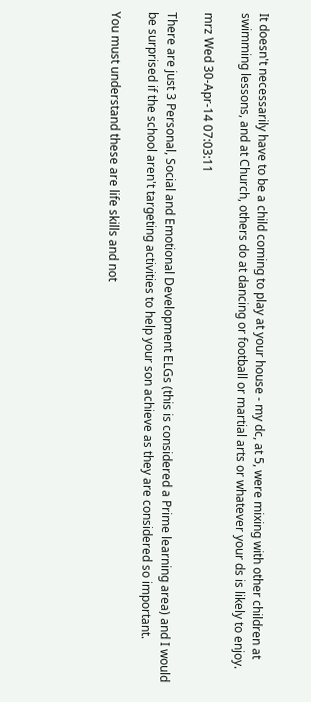It doesn't necessarily have to be a child coming to play at your house - my dc, at 5, were mixing with other children at swimming lessons, and at Church, others do at dancing or football or martial arts or whatever your ds is likely to enjoy.

mrz Wed 30-Apr-14 07:03:11

There are just 3 Personal, Social and Emotional Development ELGs (this is considered a Prime learning area) and I would be surprised if the school aren't targeting activities to help your son achieve as they are considered so important.

You must understand these are life skills and not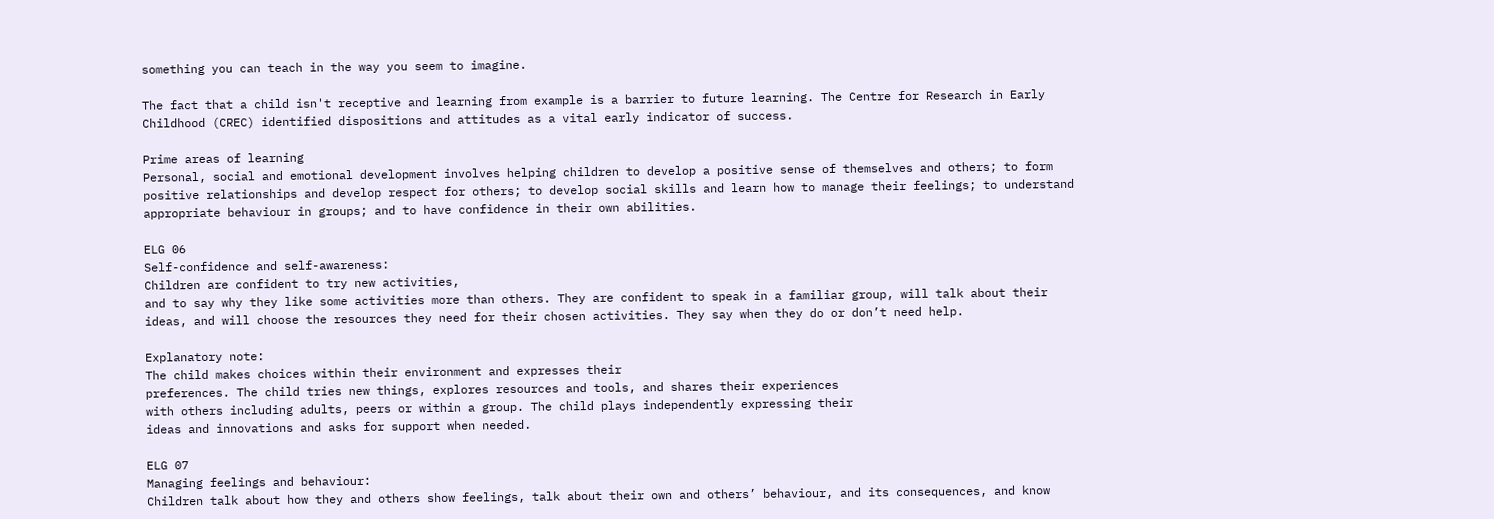something you can teach in the way you seem to imagine.

The fact that a child isn't receptive and learning from example is a barrier to future learning. The Centre for Research in Early Childhood (CREC) identified dispositions and attitudes as a vital early indicator of success.

Prime areas of learning
Personal, social and emotional development involves helping children to develop a positive sense of themselves and others; to form positive relationships and develop respect for others; to develop social skills and learn how to manage their feelings; to understand appropriate behaviour in groups; and to have confidence in their own abilities.

ELG 06
Self-confidence and self-awareness:
Children are confident to try new activities,
and to say why they like some activities more than others. They are confident to speak in a familiar group, will talk about their ideas, and will choose the resources they need for their chosen activities. They say when they do or don’t need help.

Explanatory note:
The child makes choices within their environment and expresses their
preferences. The child tries new things, explores resources and tools, and shares their experiences
with others including adults, peers or within a group. The child plays independently expressing their
ideas and innovations and asks for support when needed.

ELG 07
Managing feelings and behaviour:
Children talk about how they and others show feelings, talk about their own and others’ behaviour, and its consequences, and know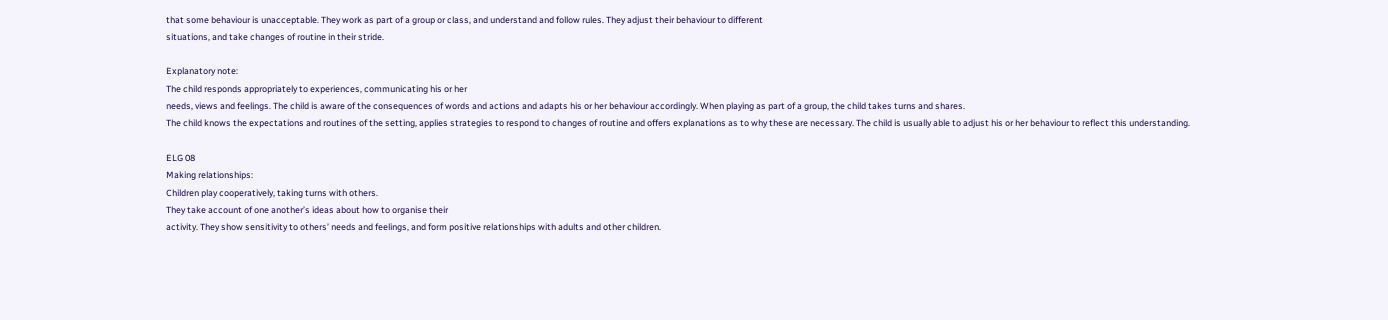that some behaviour is unacceptable. They work as part of a group or class, and understand and follow rules. They adjust their behaviour to different
situations, and take changes of routine in their stride.

Explanatory note:
The child responds appropriately to experiences, communicating his or her
needs, views and feelings. The child is aware of the consequences of words and actions and adapts his or her behaviour accordingly. When playing as part of a group, the child takes turns and shares.
The child knows the expectations and routines of the setting, applies strategies to respond to changes of routine and offers explanations as to why these are necessary. The child is usually able to adjust his or her behaviour to reflect this understanding.

ELG 08
Making relationships:
Children play cooperatively, taking turns with others.
They take account of one another’s ideas about how to organise their
activity. They show sensitivity to others’ needs and feelings, and form positive relationships with adults and other children.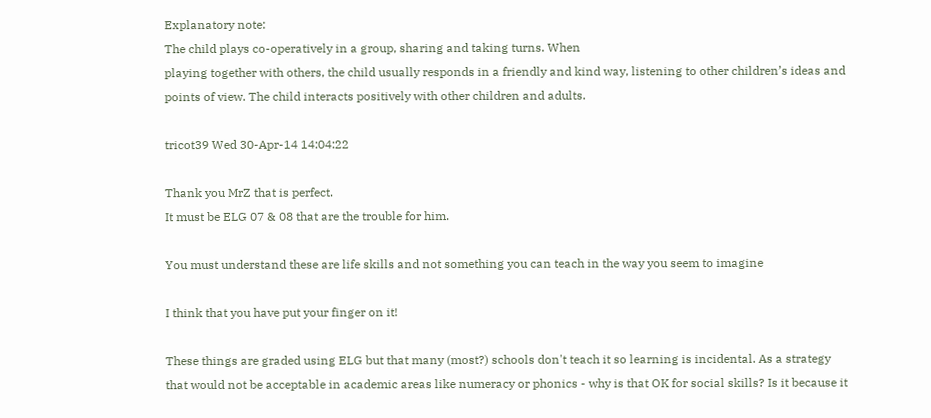Explanatory note:
The child plays co-operatively in a group, sharing and taking turns. When
playing together with others, the child usually responds in a friendly and kind way, listening to other children’s ideas and points of view. The child interacts positively with other children and adults.

tricot39 Wed 30-Apr-14 14:04:22

Thank you MrZ that is perfect.
It must be ELG 07 & 08 that are the trouble for him.

You must understand these are life skills and not something you can teach in the way you seem to imagine

I think that you have put your finger on it!

These things are graded using ELG but that many (most?) schools don't teach it so learning is incidental. As a strategy that would not be acceptable in academic areas like numeracy or phonics - why is that OK for social skills? Is it because it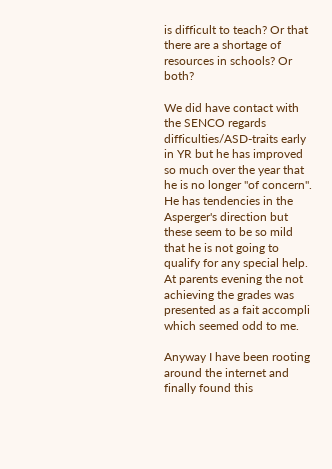is difficult to teach? Or that there are a shortage of resources in schools? Or both?

We did have contact with the SENCO regards difficulties/ASD-traits early in YR but he has improved so much over the year that he is no longer "of concern". He has tendencies in the Asperger's direction but these seem to be so mild that he is not going to qualify for any special help. At parents evening the not achieving the grades was presented as a fait accompli which seemed odd to me.

Anyway I have been rooting around the internet and finally found this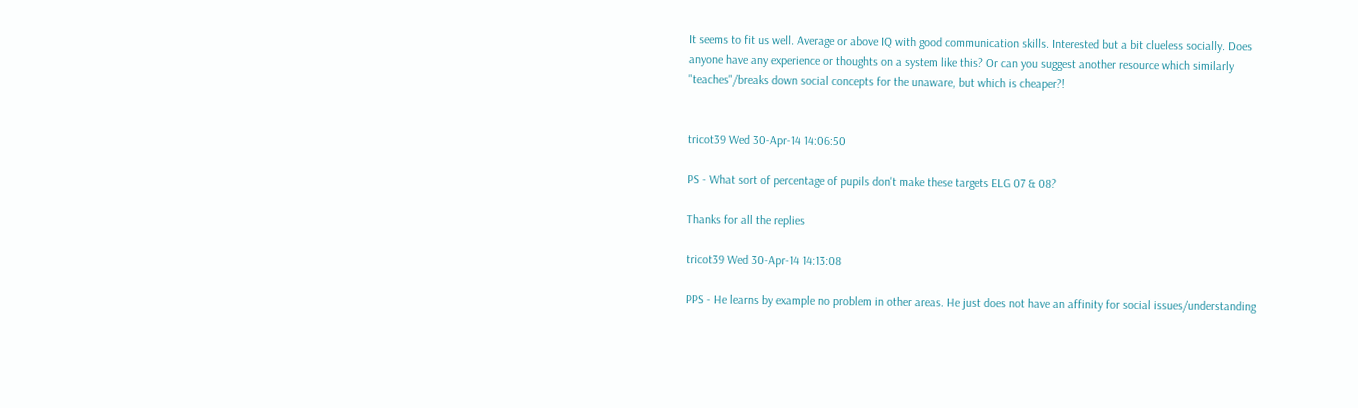It seems to fit us well. Average or above IQ with good communication skills. Interested but a bit clueless socially. Does anyone have any experience or thoughts on a system like this? Or can you suggest another resource which similarly "teaches"/breaks down social concepts for the unaware, but which is cheaper?!


tricot39 Wed 30-Apr-14 14:06:50

PS - What sort of percentage of pupils don't make these targets ELG 07 & 08?

Thanks for all the replies

tricot39 Wed 30-Apr-14 14:13:08

PPS - He learns by example no problem in other areas. He just does not have an affinity for social issues/understanding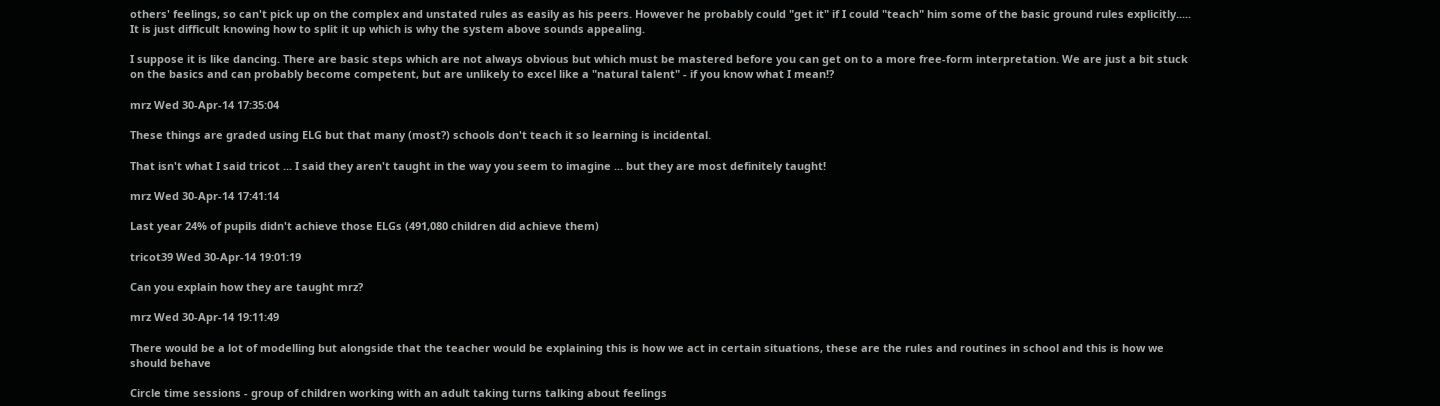others' feelings, so can't pick up on the complex and unstated rules as easily as his peers. However he probably could "get it" if I could "teach" him some of the basic ground rules explicitly..... It is just difficult knowing how to split it up which is why the system above sounds appealing.

I suppose it is like dancing. There are basic steps which are not always obvious but which must be mastered before you can get on to a more free-form interpretation. We are just a bit stuck on the basics and can probably become competent, but are unlikely to excel like a "natural talent" - if you know what I mean!?

mrz Wed 30-Apr-14 17:35:04

These things are graded using ELG but that many (most?) schools don't teach it so learning is incidental.

That isn't what I said tricot ... I said they aren't taught in the way you seem to imagine ... but they are most definitely taught!

mrz Wed 30-Apr-14 17:41:14

Last year 24% of pupils didn't achieve those ELGs (491,080 children did achieve them)

tricot39 Wed 30-Apr-14 19:01:19

Can you explain how they are taught mrz?

mrz Wed 30-Apr-14 19:11:49

There would be a lot of modelling but alongside that the teacher would be explaining this is how we act in certain situations, these are the rules and routines in school and this is how we should behave

Circle time sessions - group of children working with an adult taking turns talking about feelings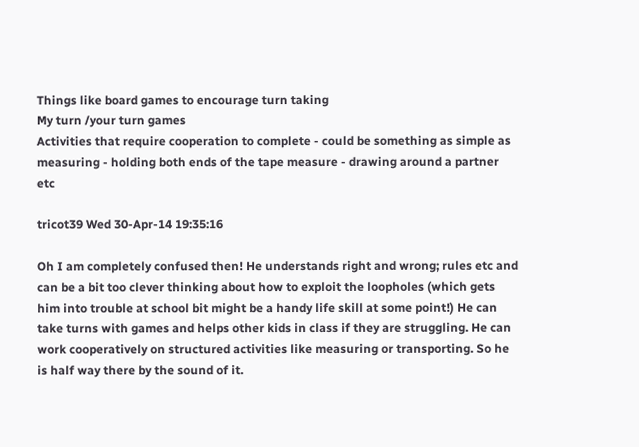Things like board games to encourage turn taking
My turn /your turn games
Activities that require cooperation to complete - could be something as simple as measuring - holding both ends of the tape measure - drawing around a partner etc

tricot39 Wed 30-Apr-14 19:35:16

Oh I am completely confused then! He understands right and wrong; rules etc and can be a bit too clever thinking about how to exploit the loopholes (which gets him into trouble at school bit might be a handy life skill at some point!) He can take turns with games and helps other kids in class if they are struggling. He can work cooperatively on structured activities like measuring or transporting. So he is half way there by the sound of it.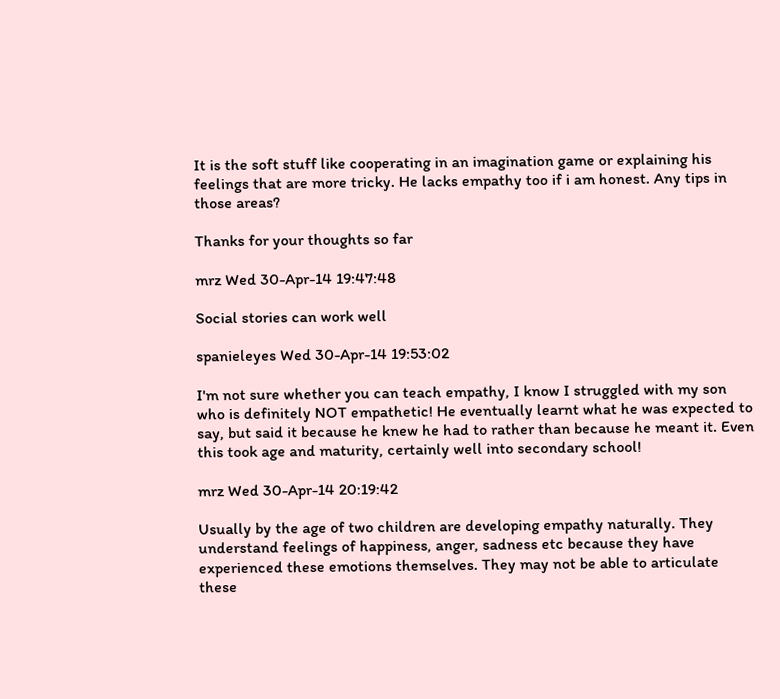It is the soft stuff like cooperating in an imagination game or explaining his feelings that are more tricky. He lacks empathy too if i am honest. Any tips in those areas?

Thanks for your thoughts so far

mrz Wed 30-Apr-14 19:47:48

Social stories can work well

spanieleyes Wed 30-Apr-14 19:53:02

I'm not sure whether you can teach empathy, I know I struggled with my son who is definitely NOT empathetic! He eventually learnt what he was expected to say, but said it because he knew he had to rather than because he meant it. Even this took age and maturity, certainly well into secondary school!

mrz Wed 30-Apr-14 20:19:42

Usually by the age of two children are developing empathy naturally. They understand feelings of happiness, anger, sadness etc because they have experienced these emotions themselves. They may not be able to articulate these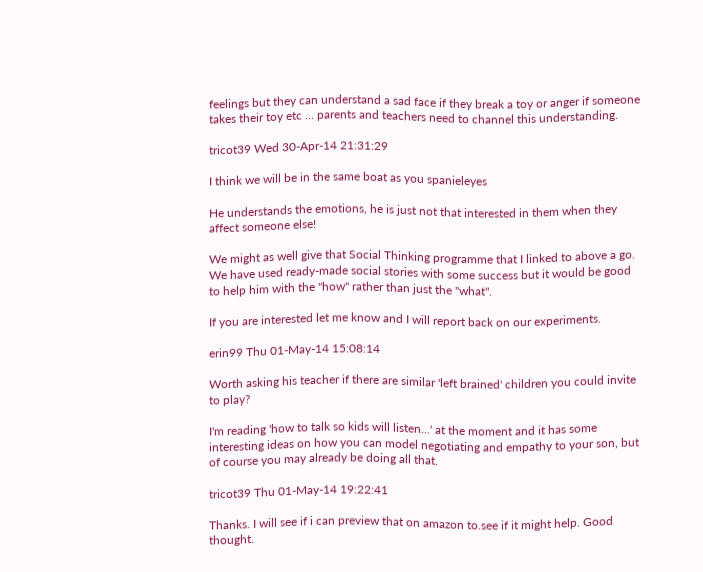feelings but they can understand a sad face if they break a toy or anger if someone takes their toy etc ... parents and teachers need to channel this understanding.

tricot39 Wed 30-Apr-14 21:31:29

I think we will be in the same boat as you spanieleyes

He understands the emotions, he is just not that interested in them when they affect someone else!

We might as well give that Social Thinking programme that I linked to above a go. We have used ready-made social stories with some success but it would be good to help him with the "how" rather than just the "what".

If you are interested let me know and I will report back on our experiments.

erin99 Thu 01-May-14 15:08:14

Worth asking his teacher if there are similar 'left brained' children you could invite to play?

I'm reading 'how to talk so kids will listen...' at the moment and it has some interesting ideas on how you can model negotiating and empathy to your son, but of course you may already be doing all that.

tricot39 Thu 01-May-14 19:22:41

Thanks. I will see if i can preview that on amazon to.see if it might help. Good thought.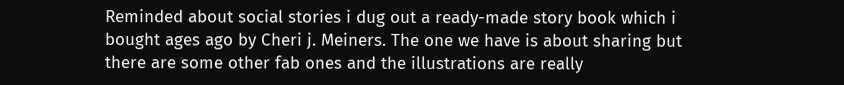Reminded about social stories i dug out a ready-made story book which i bought ages ago by Cheri j. Meiners. The one we have is about sharing but there are some other fab ones and the illustrations are really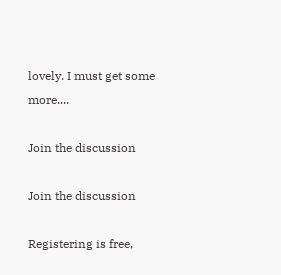lovely. I must get some more....

Join the discussion

Join the discussion

Registering is free,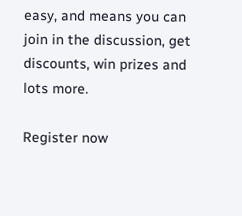easy, and means you can join in the discussion, get discounts, win prizes and lots more.

Register now